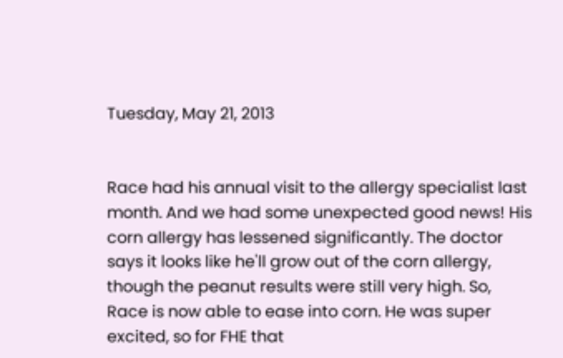Tuesday, May 21, 2013


Race had his annual visit to the allergy specialist last month. And we had some unexpected good news! His corn allergy has lessened significantly. The doctor says it looks like he'll grow out of the corn allergy, though the peanut results were still very high. So, Race is now able to ease into corn. He was super excited, so for FHE that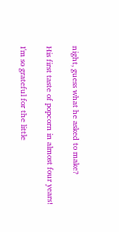night, guess what he asked to make?

His first taste of popcorn in almost four years!

I'm so grateful for the little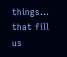things... that fill us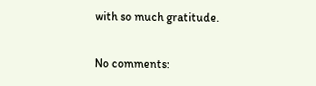with so much gratitude.

No comments: